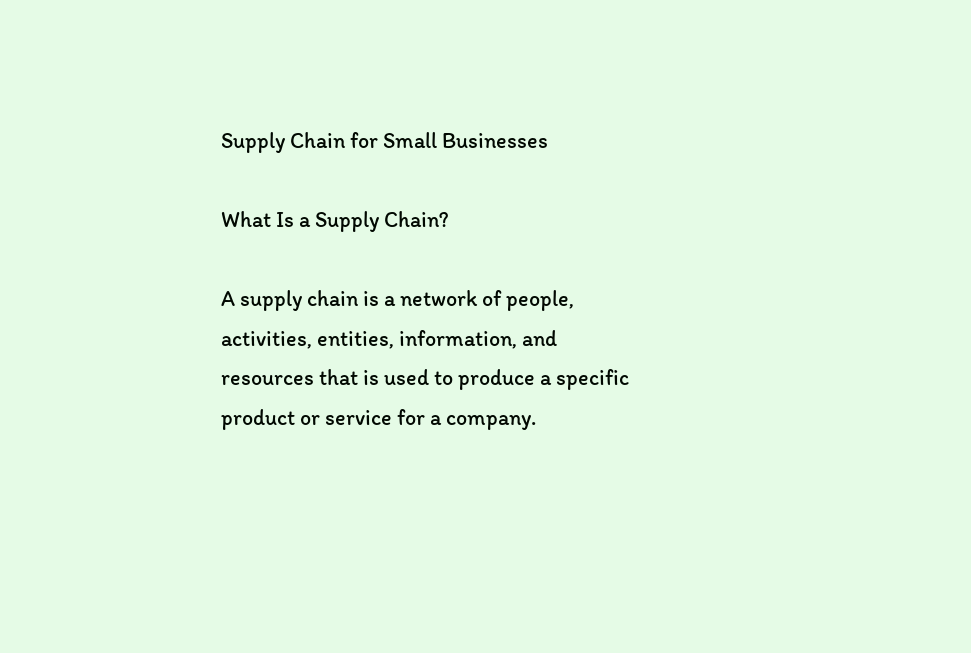Supply Chain for Small Businesses

What Is a Supply Chain?

A supply chain is a network of people, activities, entities, information, and resources that is used to produce a specific product or service for a company.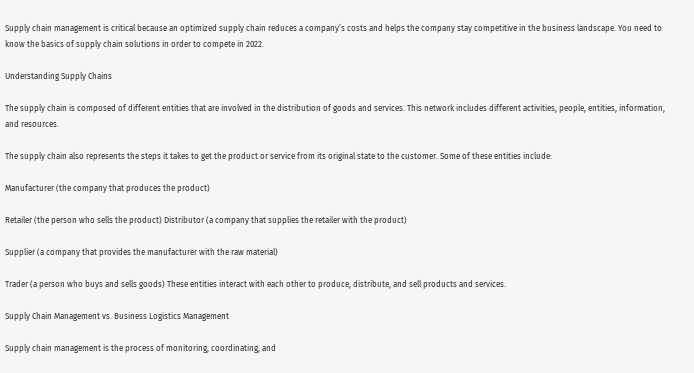Supply chain management is critical because an optimized supply chain reduces a company’s costs and helps the company stay competitive in the business landscape. You need to know the basics of supply chain solutions in order to compete in 2022.

Understanding Supply Chains

The supply chain is composed of different entities that are involved in the distribution of goods and services. This network includes different activities, people, entities, information, and resources.

The supply chain also represents the steps it takes to get the product or service from its original state to the customer. Some of these entities include:

Manufacturer (the company that produces the product)

Retailer (the person who sells the product) Distributor (a company that supplies the retailer with the product)

Supplier (a company that provides the manufacturer with the raw material)

Trader (a person who buys and sells goods) These entities interact with each other to produce, distribute, and sell products and services.

Supply Chain Management vs. Business Logistics Management

Supply chain management is the process of monitoring, coordinating, and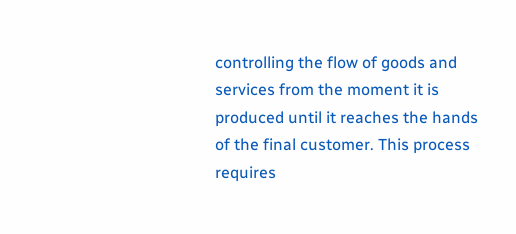controlling the flow of goods and services from the moment it is produced until it reaches the hands of the final customer. This process requires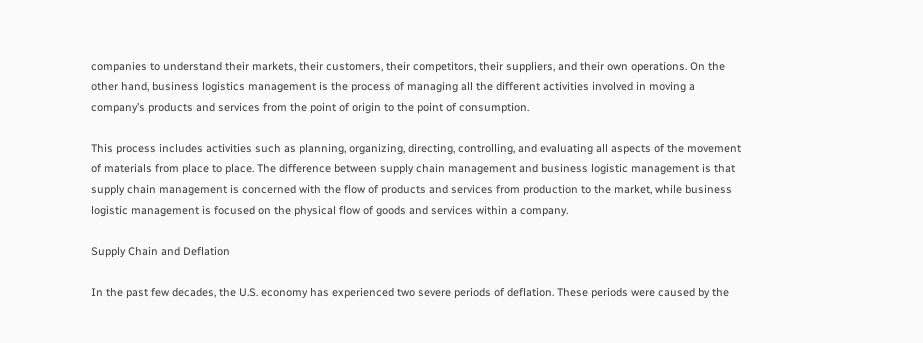companies to understand their markets, their customers, their competitors, their suppliers, and their own operations. On the other hand, business logistics management is the process of managing all the different activities involved in moving a company’s products and services from the point of origin to the point of consumption.

This process includes activities such as planning, organizing, directing, controlling, and evaluating all aspects of the movement of materials from place to place. The difference between supply chain management and business logistic management is that supply chain management is concerned with the flow of products and services from production to the market, while business logistic management is focused on the physical flow of goods and services within a company.

Supply Chain and Deflation

In the past few decades, the U.S. economy has experienced two severe periods of deflation. These periods were caused by the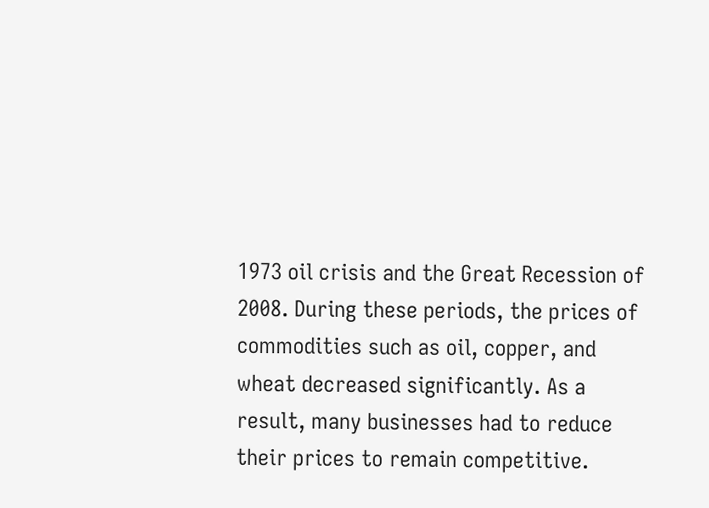1973 oil crisis and the Great Recession of 2008. During these periods, the prices of commodities such as oil, copper, and wheat decreased significantly. As a result, many businesses had to reduce their prices to remain competitive.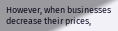However, when businesses decrease their prices,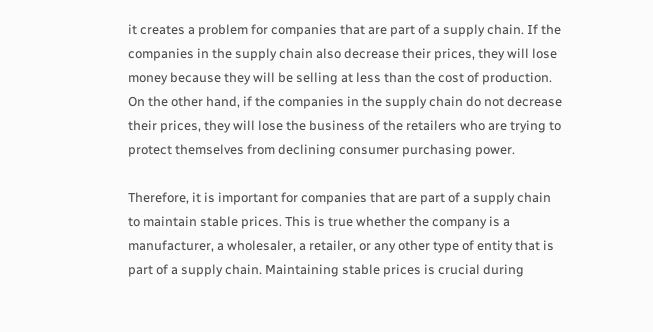it creates a problem for companies that are part of a supply chain. If the companies in the supply chain also decrease their prices, they will lose money because they will be selling at less than the cost of production. On the other hand, if the companies in the supply chain do not decrease their prices, they will lose the business of the retailers who are trying to protect themselves from declining consumer purchasing power.

Therefore, it is important for companies that are part of a supply chain to maintain stable prices. This is true whether the company is a manufacturer, a wholesaler, a retailer, or any other type of entity that is part of a supply chain. Maintaining stable prices is crucial during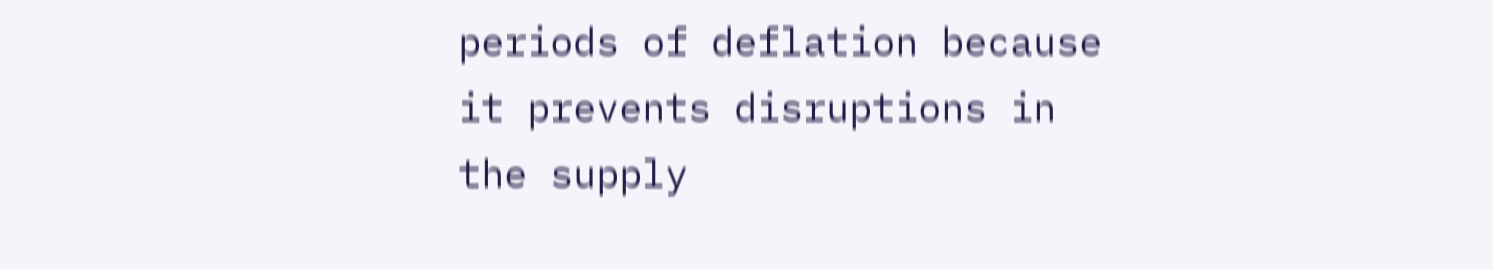periods of deflation because it prevents disruptions in the supply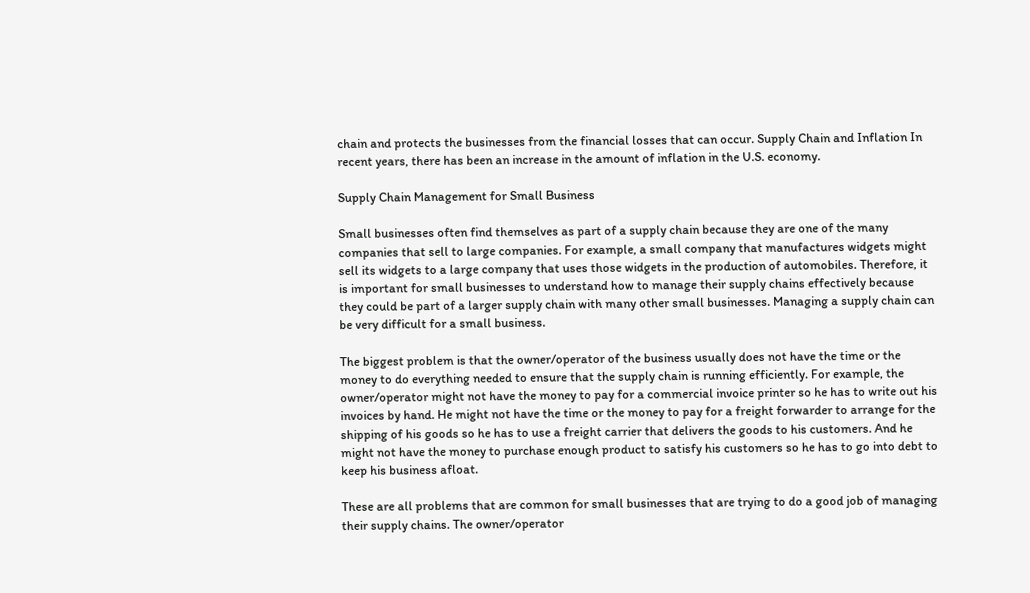chain and protects the businesses from the financial losses that can occur. Supply Chain and Inflation In recent years, there has been an increase in the amount of inflation in the U.S. economy.

Supply Chain Management for Small Business

Small businesses often find themselves as part of a supply chain because they are one of the many companies that sell to large companies. For example, a small company that manufactures widgets might sell its widgets to a large company that uses those widgets in the production of automobiles. Therefore, it is important for small businesses to understand how to manage their supply chains effectively because they could be part of a larger supply chain with many other small businesses. Managing a supply chain can be very difficult for a small business.

The biggest problem is that the owner/operator of the business usually does not have the time or the money to do everything needed to ensure that the supply chain is running efficiently. For example, the owner/operator might not have the money to pay for a commercial invoice printer so he has to write out his invoices by hand. He might not have the time or the money to pay for a freight forwarder to arrange for the shipping of his goods so he has to use a freight carrier that delivers the goods to his customers. And he might not have the money to purchase enough product to satisfy his customers so he has to go into debt to keep his business afloat.

These are all problems that are common for small businesses that are trying to do a good job of managing their supply chains. The owner/operator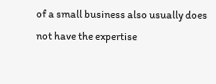of a small business also usually does not have the expertise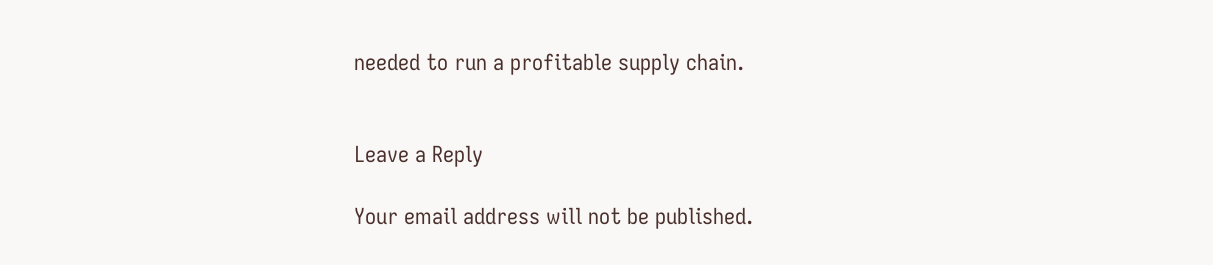needed to run a profitable supply chain.


Leave a Reply

Your email address will not be published.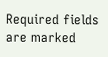Required fields are marked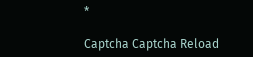*

Captcha Captcha Reload